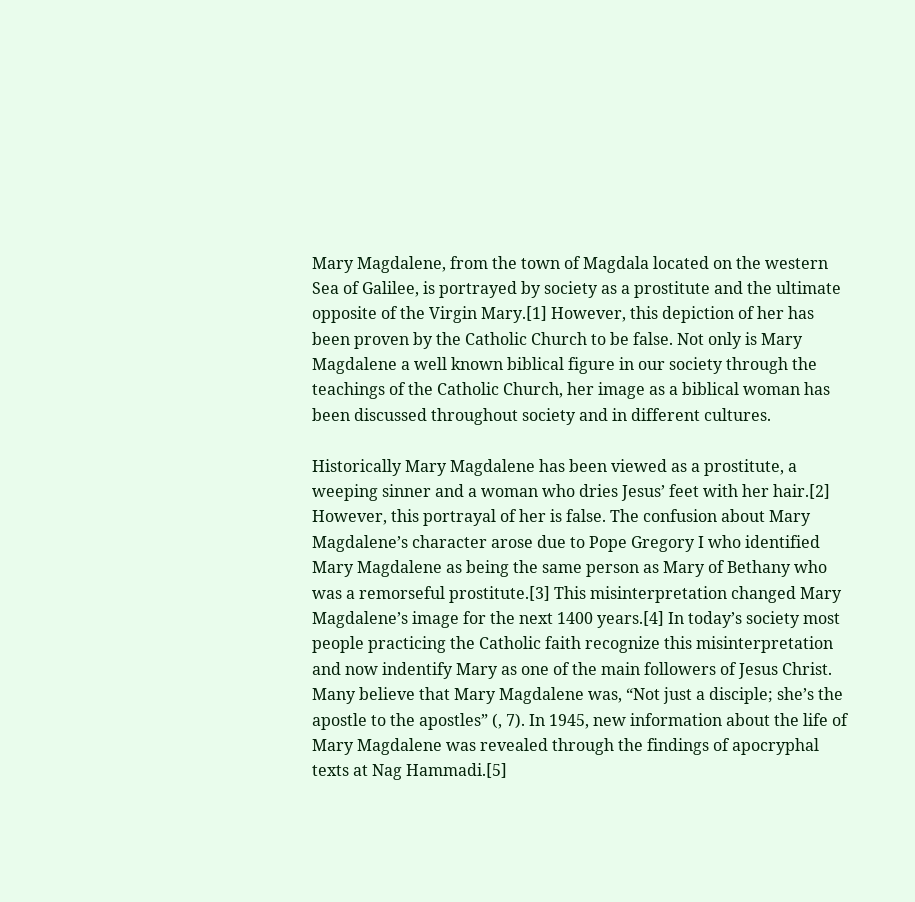Mary Magdalene, from the town of Magdala located on the western Sea of Galilee, is portrayed by society as a prostitute and the ultimate opposite of the Virgin Mary.[1] However, this depiction of her has been proven by the Catholic Church to be false. Not only is Mary Magdalene a well known biblical figure in our society through the teachings of the Catholic Church, her image as a biblical woman has been discussed throughout society and in different cultures.

Historically Mary Magdalene has been viewed as a prostitute, a weeping sinner and a woman who dries Jesus’ feet with her hair.[2] However, this portrayal of her is false. The confusion about Mary Magdalene’s character arose due to Pope Gregory I who identified Mary Magdalene as being the same person as Mary of Bethany who was a remorseful prostitute.[3] This misinterpretation changed Mary Magdalene’s image for the next 1400 years.[4] In today’s society most people practicing the Catholic faith recognize this misinterpretation and now indentify Mary as one of the main followers of Jesus Christ. Many believe that Mary Magdalene was, “Not just a disciple; she’s the apostle to the apostles” (, 7). In 1945, new information about the life of Mary Magdalene was revealed through the findings of apocryphal texts at Nag Hammadi.[5]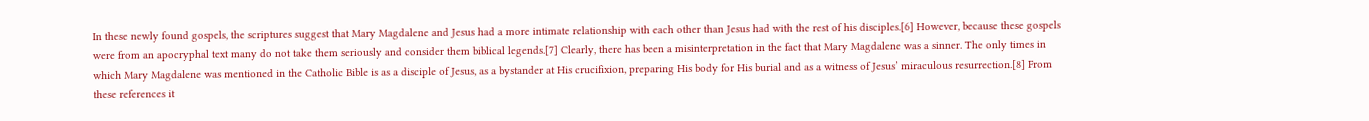In these newly found gospels, the scriptures suggest that Mary Magdalene and Jesus had a more intimate relationship with each other than Jesus had with the rest of his disciples.[6] However, because these gospels were from an apocryphal text many do not take them seriously and consider them biblical legends.[7] Clearly, there has been a misinterpretation in the fact that Mary Magdalene was a sinner. The only times in which Mary Magdalene was mentioned in the Catholic Bible is as a disciple of Jesus, as a bystander at His crucifixion, preparing His body for His burial and as a witness of Jesus’ miraculous resurrection.[8] From these references it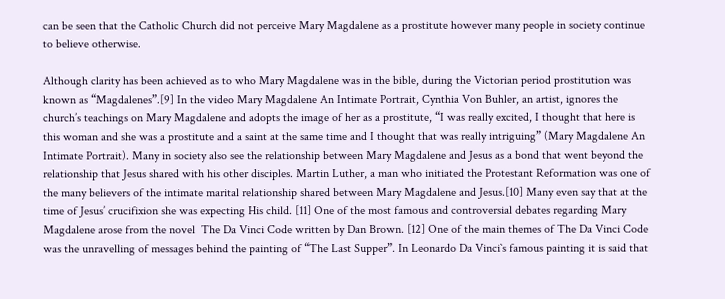can be seen that the Catholic Church did not perceive Mary Magdalene as a prostitute however many people in society continue to believe otherwise.

Although clarity has been achieved as to who Mary Magdalene was in the bible, during the Victorian period prostitution was known as “Magdalenes”.[9] In the video Mary Magdalene An Intimate Portrait, Cynthia Von Buhler, an artist, ignores the church’s teachings on Mary Magdalene and adopts the image of her as a prostitute, “I was really excited, I thought that here is this woman and she was a prostitute and a saint at the same time and I thought that was really intriguing” (Mary Magdalene An Intimate Portrait). Many in society also see the relationship between Mary Magdalene and Jesus as a bond that went beyond the relationship that Jesus shared with his other disciples. Martin Luther, a man who initiated the Protestant Reformation was one of the many believers of the intimate marital relationship shared between Mary Magdalene and Jesus.[10] Many even say that at the time of Jesus’ crucifixion she was expecting His child. [11] One of the most famous and controversial debates regarding Mary Magdalene arose from the novel  The Da Vinci Code written by Dan Brown. [12] One of the main themes of The Da Vinci Code was the unravelling of messages behind the painting of “The Last Supper”. In Leonardo Da Vinci`s famous painting it is said that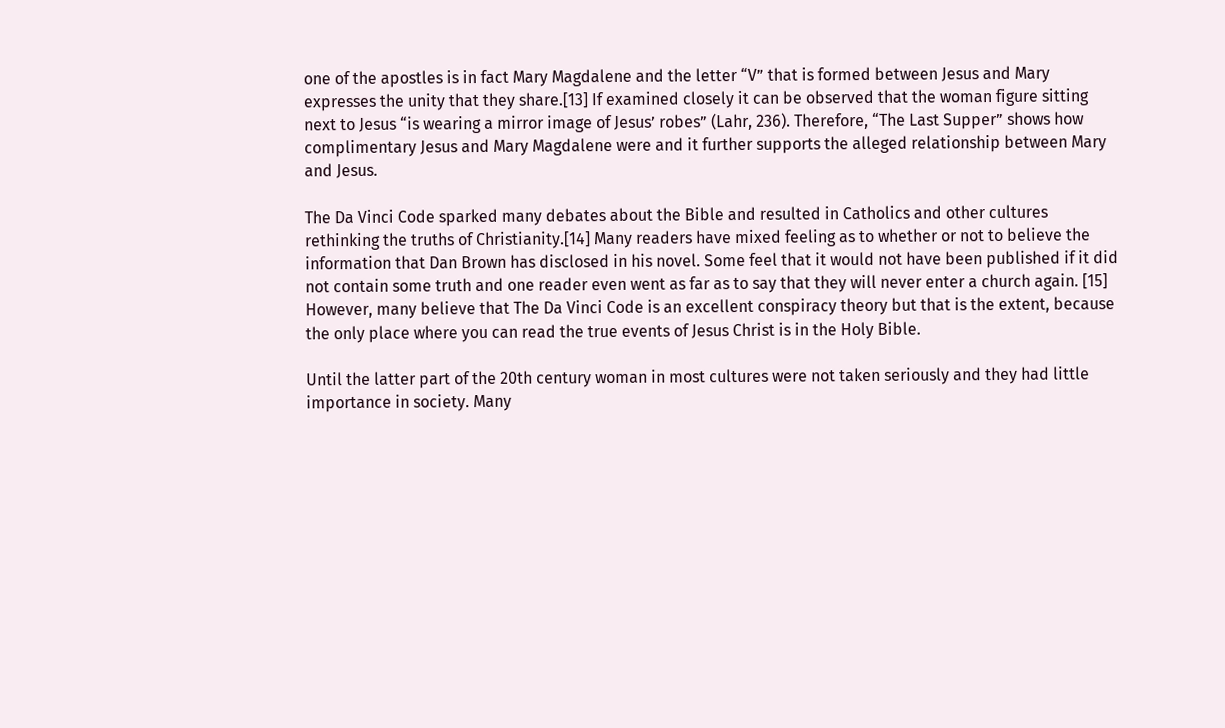one of the apostles is in fact Mary Magdalene and the letter “V” that is formed between Jesus and Mary expresses the unity that they share.[13] If examined closely it can be observed that the woman figure sitting next to Jesus “is wearing a mirror image of Jesus’ robes” (Lahr, 236). Therefore, “The Last Supper” shows how complimentary Jesus and Mary Magdalene were and it further supports the alleged relationship between Mary and Jesus.

The Da Vinci Code sparked many debates about the Bible and resulted in Catholics and other cultures rethinking the truths of Christianity.[14] Many readers have mixed feeling as to whether or not to believe the information that Dan Brown has disclosed in his novel. Some feel that it would not have been published if it did not contain some truth and one reader even went as far as to say that they will never enter a church again. [15] However, many believe that The Da Vinci Code is an excellent conspiracy theory but that is the extent, because the only place where you can read the true events of Jesus Christ is in the Holy Bible.

Until the latter part of the 20th century woman in most cultures were not taken seriously and they had little importance in society. Many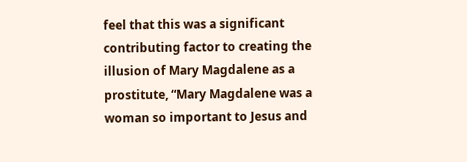feel that this was a significant contributing factor to creating the illusion of Mary Magdalene as a prostitute, “Mary Magdalene was a woman so important to Jesus and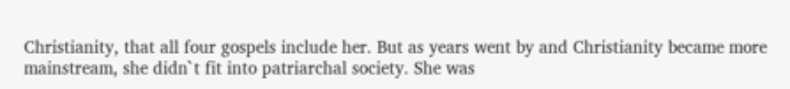Christianity, that all four gospels include her. But as years went by and Christianity became more mainstream, she didn`t fit into patriarchal society. She was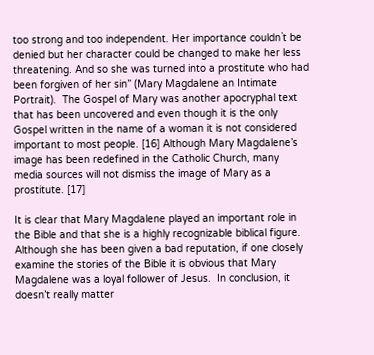too strong and too independent. Her importance couldn`t be denied but her character could be changed to make her less threatening. And so she was turned into a prostitute who had been forgiven of her sin” (Mary Magdalene an Intimate Portrait).  The Gospel of Mary was another apocryphal text that has been uncovered and even though it is the only Gospel written in the name of a woman it is not considered important to most people. [16] Although Mary Magdalene’s image has been redefined in the Catholic Church, many media sources will not dismiss the image of Mary as a prostitute. [17]

It is clear that Mary Magdalene played an important role in the Bible and that she is a highly recognizable biblical figure. Although she has been given a bad reputation, if one closely examine the stories of the Bible it is obvious that Mary Magdalene was a loyal follower of Jesus.  In conclusion, it doesn’t really matter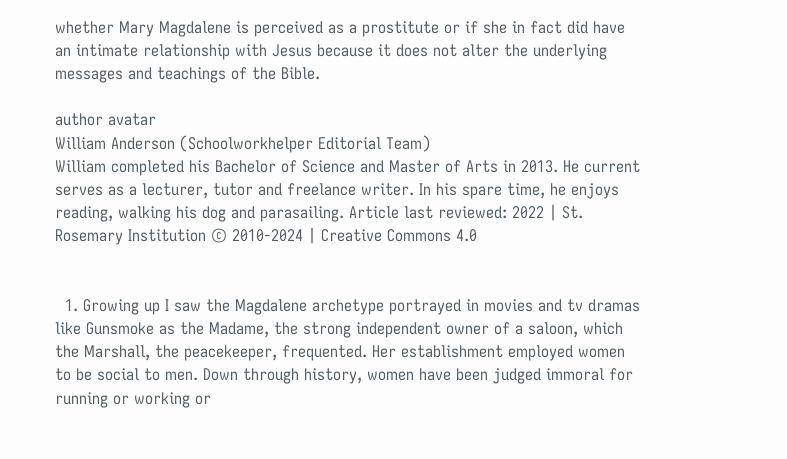whether Mary Magdalene is perceived as a prostitute or if she in fact did have an intimate relationship with Jesus because it does not alter the underlying messages and teachings of the Bible.

author avatar
William Anderson (Schoolworkhelper Editorial Team)
William completed his Bachelor of Science and Master of Arts in 2013. He current serves as a lecturer, tutor and freelance writer. In his spare time, he enjoys reading, walking his dog and parasailing. Article last reviewed: 2022 | St. Rosemary Institution © 2010-2024 | Creative Commons 4.0


  1. Growing up I saw the Magdalene archetype portrayed in movies and tv dramas like Gunsmoke as the Madame, the strong independent owner of a saloon, which the Marshall, the peacekeeper, frequented. Her establishment employed women to be social to men. Down through history, women have been judged immoral for running or working or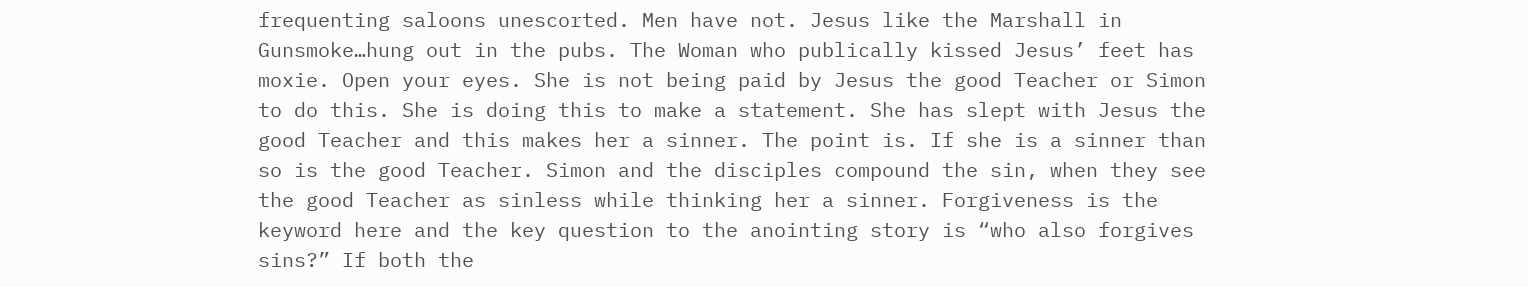frequenting saloons unescorted. Men have not. Jesus like the Marshall in Gunsmoke…hung out in the pubs. The Woman who publically kissed Jesus’ feet has moxie. Open your eyes. She is not being paid by Jesus the good Teacher or Simon to do this. She is doing this to make a statement. She has slept with Jesus the good Teacher and this makes her a sinner. The point is. If she is a sinner than so is the good Teacher. Simon and the disciples compound the sin, when they see the good Teacher as sinless while thinking her a sinner. Forgiveness is the keyword here and the key question to the anointing story is “who also forgives sins?” If both the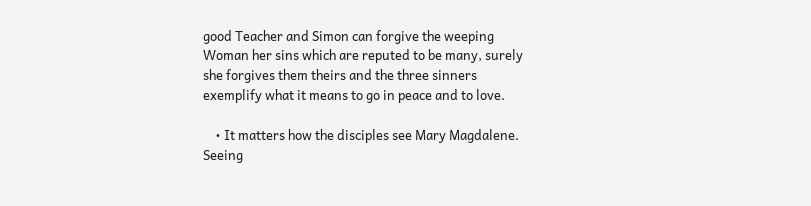good Teacher and Simon can forgive the weeping Woman her sins which are reputed to be many, surely she forgives them theirs and the three sinners exemplify what it means to go in peace and to love.

    • It matters how the disciples see Mary Magdalene. Seeing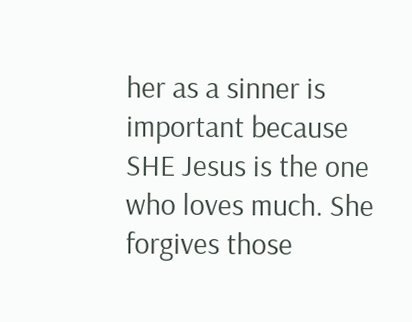her as a sinner is important because SHE Jesus is the one who loves much. She forgives those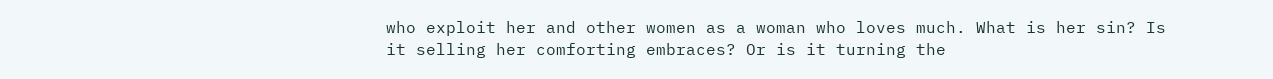who exploit her and other women as a woman who loves much. What is her sin? Is it selling her comforting embraces? Or is it turning the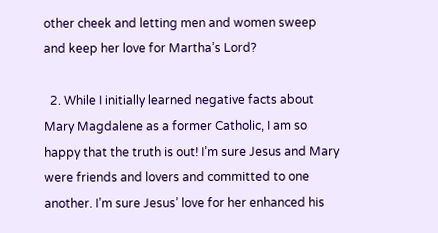other cheek and letting men and women sweep and keep her love for Martha’s Lord?

  2. While I initially learned negative facts about Mary Magdalene as a former Catholic, I am so happy that the truth is out! I’m sure Jesus and Mary were friends and lovers and committed to one another. I’m sure Jesus’ love for her enhanced his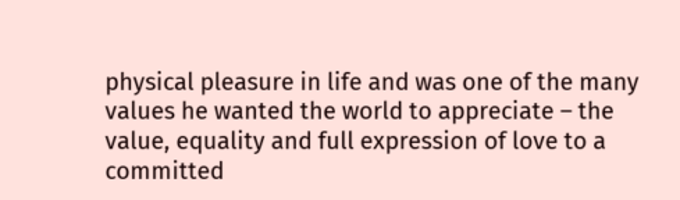physical pleasure in life and was one of the many values he wanted the world to appreciate – the value, equality and full expression of love to a committed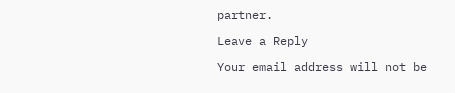partner.

Leave a Reply

Your email address will not be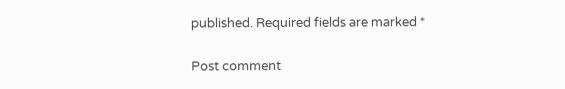published. Required fields are marked *

Post comment